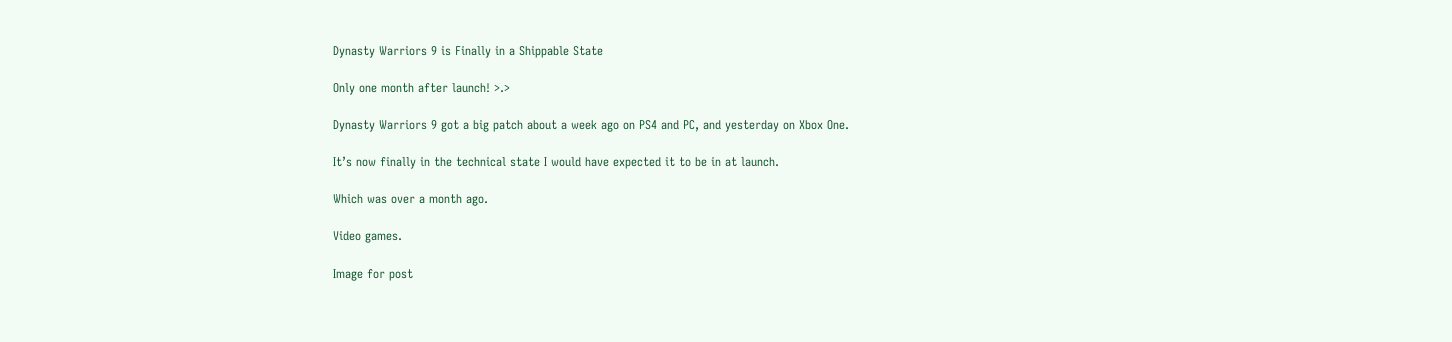Dynasty Warriors 9 is Finally in a Shippable State

Only one month after launch! >.>

Dynasty Warriors 9 got a big patch about a week ago on PS4 and PC, and yesterday on Xbox One.

It’s now finally in the technical state I would have expected it to be in at launch.

Which was over a month ago.

Video games.

Image for post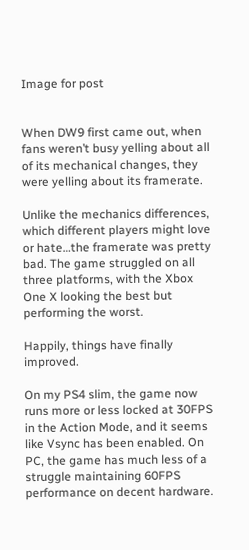Image for post


When DW9 first came out, when fans weren’t busy yelling about all of its mechanical changes, they were yelling about its framerate.

Unlike the mechanics differences, which different players might love or hate…the framerate was pretty bad. The game struggled on all three platforms, with the Xbox One X looking the best but performing the worst.

Happily, things have finally improved.

On my PS4 slim, the game now runs more or less locked at 30FPS in the Action Mode, and it seems like Vsync has been enabled. On PC, the game has much less of a struggle maintaining 60FPS performance on decent hardware.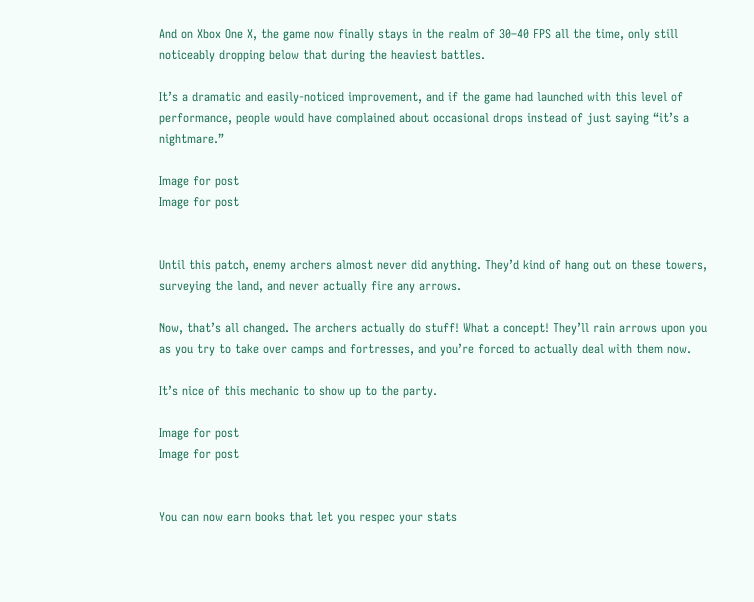And on Xbox One X, the game now finally stays in the realm of 30–40 FPS all the time, only still noticeably dropping below that during the heaviest battles.

It’s a dramatic and easily-noticed improvement, and if the game had launched with this level of performance, people would have complained about occasional drops instead of just saying “it’s a nightmare.”

Image for post
Image for post


Until this patch, enemy archers almost never did anything. They’d kind of hang out on these towers, surveying the land, and never actually fire any arrows.

Now, that’s all changed. The archers actually do stuff! What a concept! They’ll rain arrows upon you as you try to take over camps and fortresses, and you’re forced to actually deal with them now.

It’s nice of this mechanic to show up to the party.

Image for post
Image for post


You can now earn books that let you respec your stats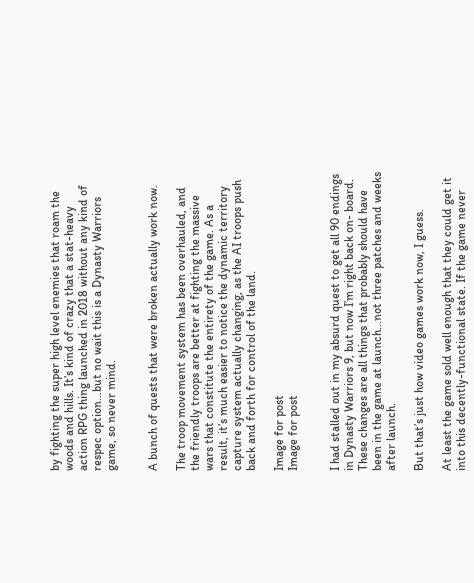by fighting the super high level enemies that roam the woods and hills. It’s kind of crazy that a stat-heavy action RPG thing launched in 2018 without any kind of respec option…but no wait this is a Dynasty Warriors game, so never mind.


A bunch of quests that were broken actually work now.

The troop movement system has been overhauled, and the friendly troops are better at fighting the massive wars that constitute the entirety of the game. As a result, it’s much easier to notice the dynamic territory capture system actually changing, as the AI troops push back and forth for control of the land.

Image for post
Image for post


I had stalled out in my absurd quest to get all 90 endings in Dynasty Warriors 9, but now I’m right back on- board. These changes are all things that probably should have been in the game at launch…not three patches and weeks after launch.

But that’s just how video games work now, I guess.

At least the game sold well enough that they could get it into this decently-functional state. If the game never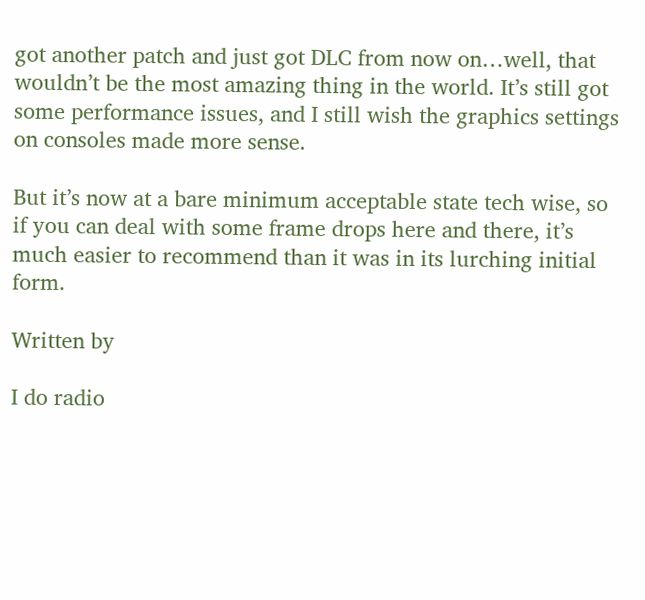got another patch and just got DLC from now on…well, that wouldn’t be the most amazing thing in the world. It’s still got some performance issues, and I still wish the graphics settings on consoles made more sense.

But it’s now at a bare minimum acceptable state tech wise, so if you can deal with some frame drops here and there, it’s much easier to recommend than it was in its lurching initial form.

Written by

I do radio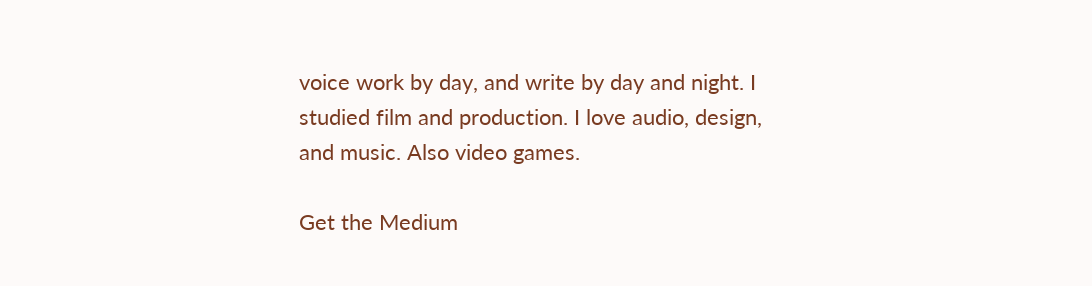voice work by day, and write by day and night. I studied film and production. I love audio, design, and music. Also video games.

Get the Medium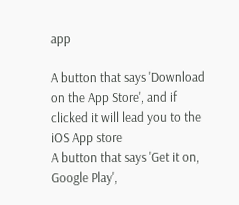app

A button that says 'Download on the App Store', and if clicked it will lead you to the iOS App store
A button that says 'Get it on, Google Play',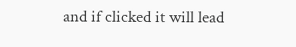and if clicked it will lead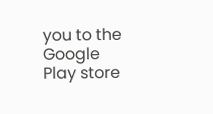you to the Google Play store